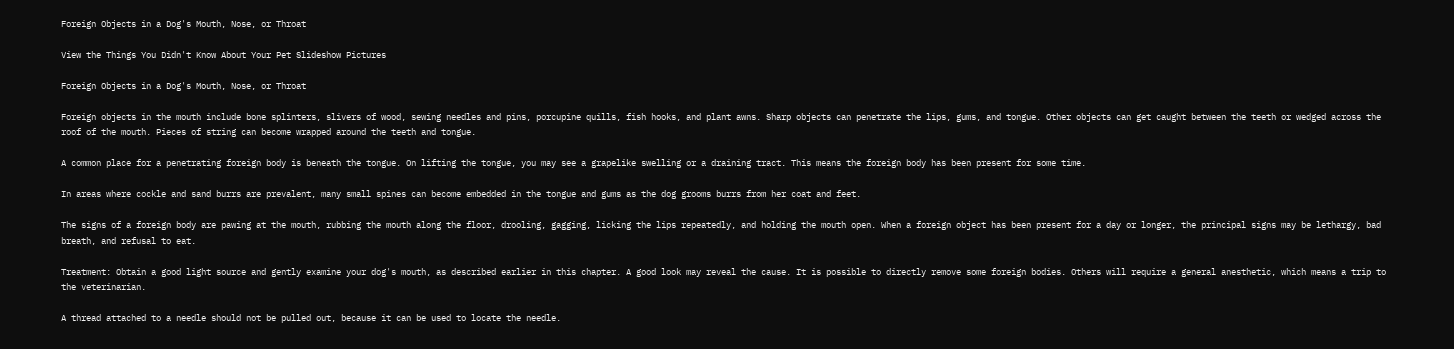Foreign Objects in a Dog's Mouth, Nose, or Throat

View the Things You Didn't Know About Your Pet Slideshow Pictures

Foreign Objects in a Dog's Mouth, Nose, or Throat

Foreign objects in the mouth include bone splinters, slivers of wood, sewing needles and pins, porcupine quills, fish hooks, and plant awns. Sharp objects can penetrate the lips, gums, and tongue. Other objects can get caught between the teeth or wedged across the roof of the mouth. Pieces of string can become wrapped around the teeth and tongue.

A common place for a penetrating foreign body is beneath the tongue. On lifting the tongue, you may see a grapelike swelling or a draining tract. This means the foreign body has been present for some time.

In areas where cockle and sand burrs are prevalent, many small spines can become embedded in the tongue and gums as the dog grooms burrs from her coat and feet.

The signs of a foreign body are pawing at the mouth, rubbing the mouth along the floor, drooling, gagging, licking the lips repeatedly, and holding the mouth open. When a foreign object has been present for a day or longer, the principal signs may be lethargy, bad breath, and refusal to eat.

Treatment: Obtain a good light source and gently examine your dog's mouth, as described earlier in this chapter. A good look may reveal the cause. It is possible to directly remove some foreign bodies. Others will require a general anesthetic, which means a trip to the veterinarian.

A thread attached to a needle should not be pulled out, because it can be used to locate the needle.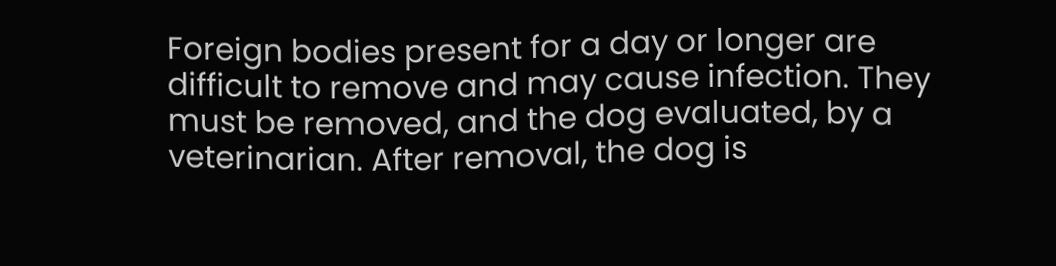Foreign bodies present for a day or longer are difficult to remove and may cause infection. They must be removed, and the dog evaluated, by a veterinarian. After removal, the dog is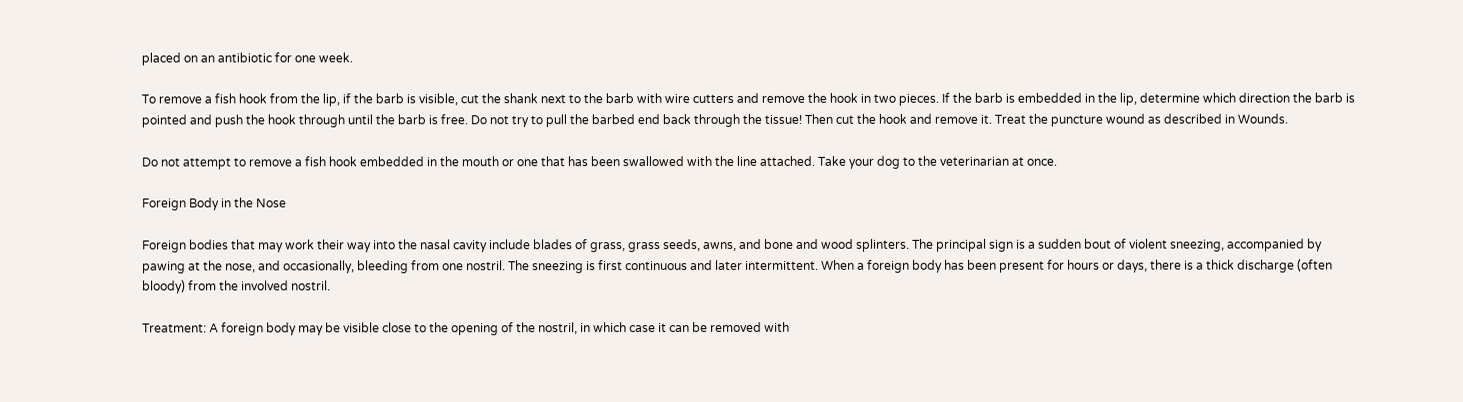placed on an antibiotic for one week.

To remove a fish hook from the lip, if the barb is visible, cut the shank next to the barb with wire cutters and remove the hook in two pieces. If the barb is embedded in the lip, determine which direction the barb is pointed and push the hook through until the barb is free. Do not try to pull the barbed end back through the tissue! Then cut the hook and remove it. Treat the puncture wound as described in Wounds.

Do not attempt to remove a fish hook embedded in the mouth or one that has been swallowed with the line attached. Take your dog to the veterinarian at once.

Foreign Body in the Nose

Foreign bodies that may work their way into the nasal cavity include blades of grass, grass seeds, awns, and bone and wood splinters. The principal sign is a sudden bout of violent sneezing, accompanied by pawing at the nose, and occasionally, bleeding from one nostril. The sneezing is first continuous and later intermittent. When a foreign body has been present for hours or days, there is a thick discharge (often bloody) from the involved nostril.

Treatment: A foreign body may be visible close to the opening of the nostril, in which case it can be removed with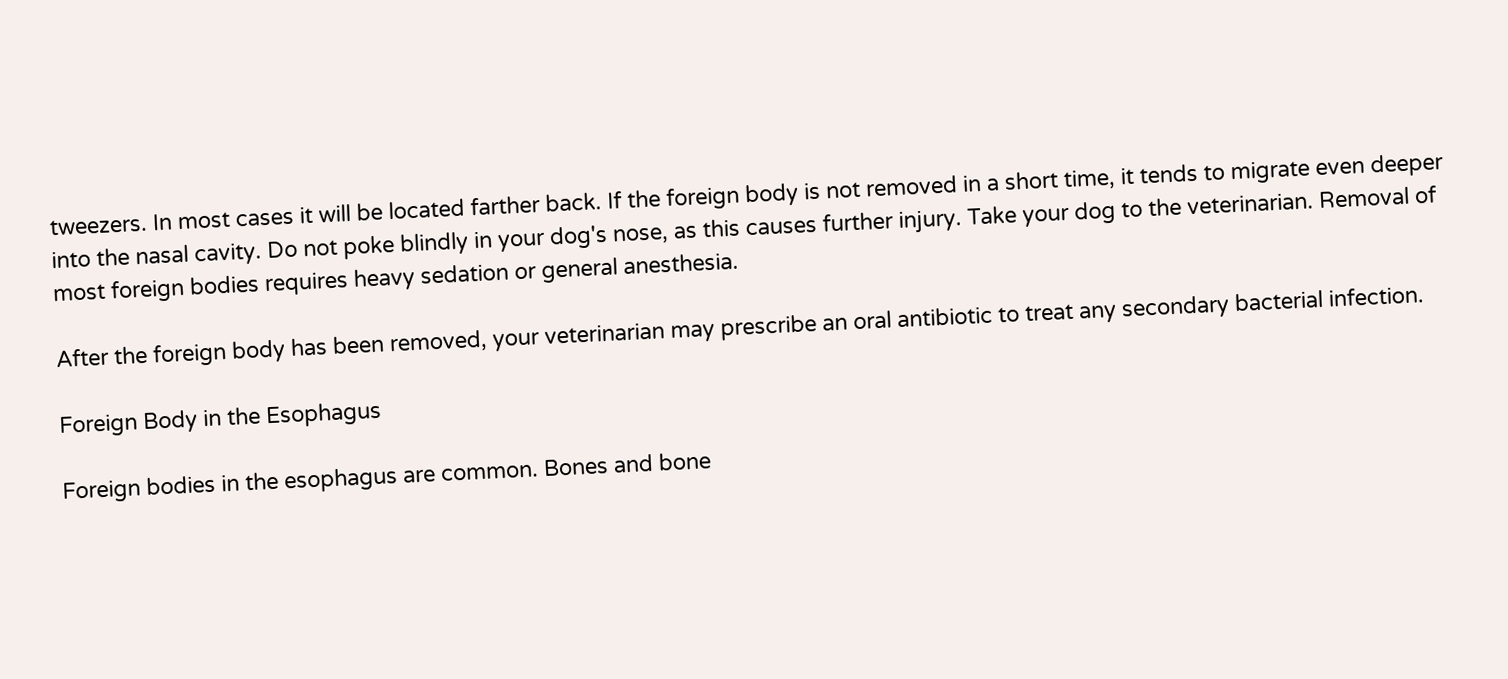tweezers. In most cases it will be located farther back. If the foreign body is not removed in a short time, it tends to migrate even deeper into the nasal cavity. Do not poke blindly in your dog's nose, as this causes further injury. Take your dog to the veterinarian. Removal of most foreign bodies requires heavy sedation or general anesthesia.

After the foreign body has been removed, your veterinarian may prescribe an oral antibiotic to treat any secondary bacterial infection.

Foreign Body in the Esophagus

Foreign bodies in the esophagus are common. Bones and bone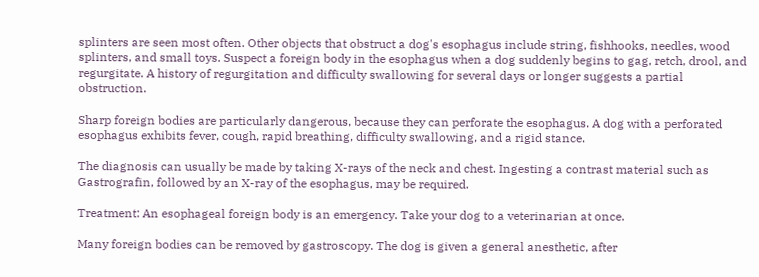splinters are seen most often. Other objects that obstruct a dog's esophagus include string, fishhooks, needles, wood splinters, and small toys. Suspect a foreign body in the esophagus when a dog suddenly begins to gag, retch, drool, and regurgitate. A history of regurgitation and difficulty swallowing for several days or longer suggests a partial obstruction.

Sharp foreign bodies are particularly dangerous, because they can perforate the esophagus. A dog with a perforated esophagus exhibits fever, cough, rapid breathing, difficulty swallowing, and a rigid stance.

The diagnosis can usually be made by taking X-rays of the neck and chest. Ingesting a contrast material such as Gastrografin, followed by an X-ray of the esophagus, may be required.

Treatment: An esophageal foreign body is an emergency. Take your dog to a veterinarian at once.

Many foreign bodies can be removed by gastroscopy. The dog is given a general anesthetic, after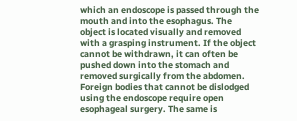which an endoscope is passed through the mouth and into the esophagus. The object is located visually and removed with a grasping instrument. If the object cannot be withdrawn, it can often be pushed down into the stomach and removed surgically from the abdomen. Foreign bodies that cannot be dislodged using the endoscope require open esophageal surgery. The same is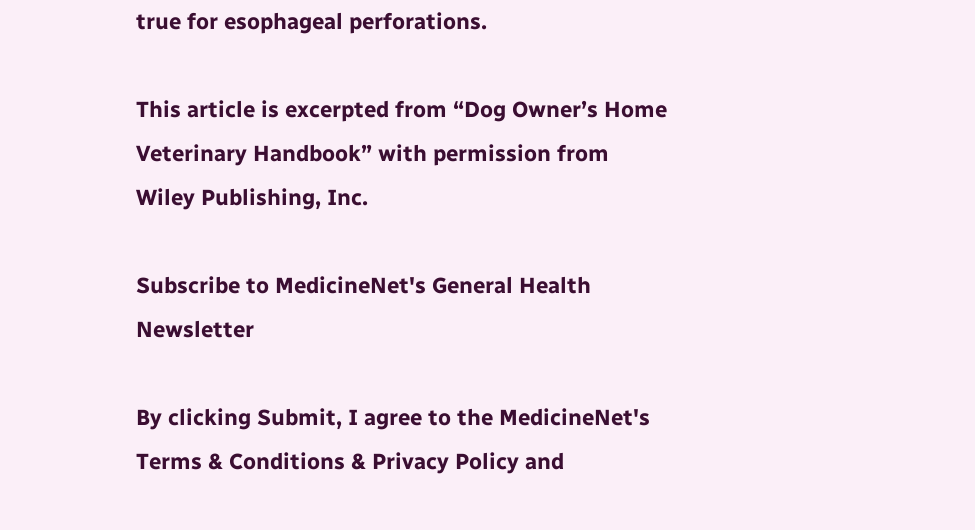true for esophageal perforations.

This article is excerpted from “Dog Owner’s Home Veterinary Handbook” with permission from Wiley Publishing, Inc.

Subscribe to MedicineNet's General Health Newsletter

By clicking Submit, I agree to the MedicineNet's Terms & Conditions & Privacy Policy and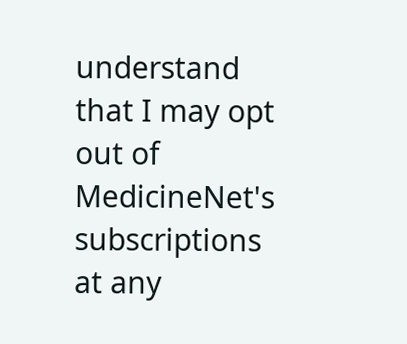understand that I may opt out of MedicineNet's subscriptions at any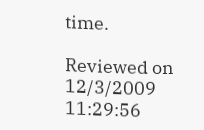time.

Reviewed on 12/3/2009 11:29:56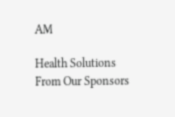AM

Health Solutions From Our Sponsors